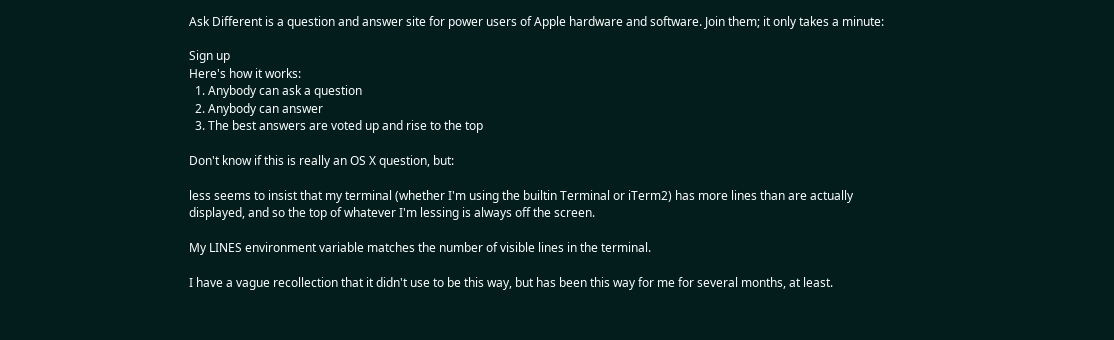Ask Different is a question and answer site for power users of Apple hardware and software. Join them; it only takes a minute:

Sign up
Here's how it works:
  1. Anybody can ask a question
  2. Anybody can answer
  3. The best answers are voted up and rise to the top

Don't know if this is really an OS X question, but:

less seems to insist that my terminal (whether I'm using the builtin Terminal or iTerm2) has more lines than are actually displayed, and so the top of whatever I'm lessing is always off the screen.

My LINES environment variable matches the number of visible lines in the terminal.

I have a vague recollection that it didn't use to be this way, but has been this way for me for several months, at least.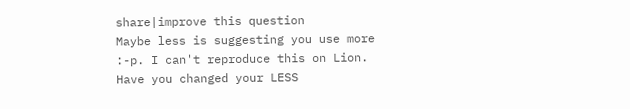share|improve this question
Maybe less is suggesting you use more :-p. I can't reproduce this on Lion. Have you changed your LESS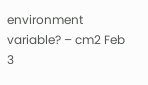environment variable? – cm2 Feb 3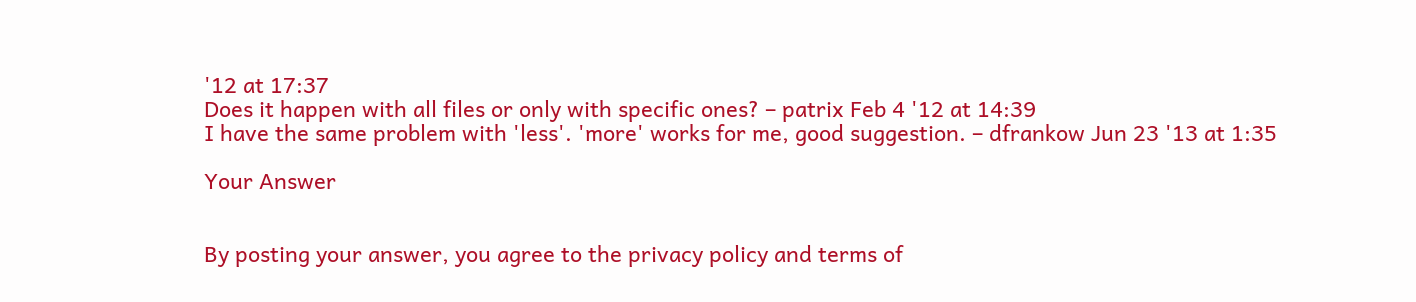'12 at 17:37
Does it happen with all files or only with specific ones? – patrix Feb 4 '12 at 14:39
I have the same problem with 'less'. 'more' works for me, good suggestion. – dfrankow Jun 23 '13 at 1:35

Your Answer


By posting your answer, you agree to the privacy policy and terms of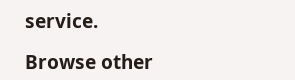service.

Browse other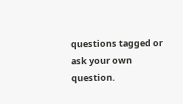questions tagged or ask your own question.